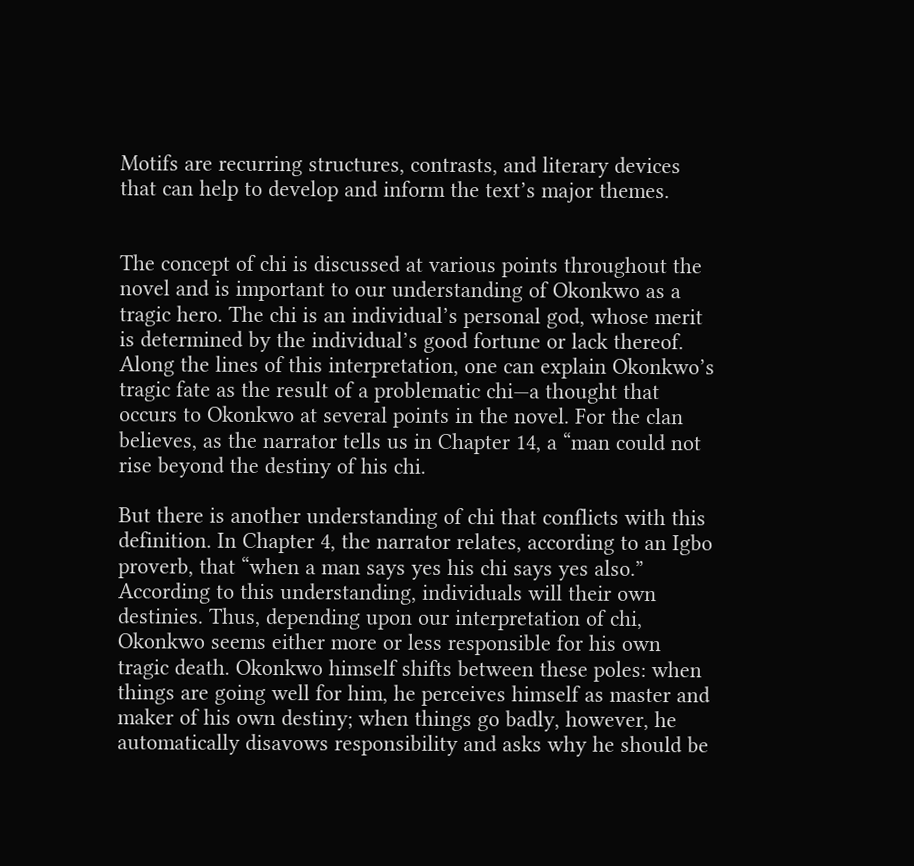Motifs are recurring structures, contrasts, and literary devices that can help to develop and inform the text’s major themes.


The concept of chi is discussed at various points throughout the novel and is important to our understanding of Okonkwo as a tragic hero. The chi is an individual’s personal god, whose merit is determined by the individual’s good fortune or lack thereof. Along the lines of this interpretation, one can explain Okonkwo’s tragic fate as the result of a problematic chi—a thought that occurs to Okonkwo at several points in the novel. For the clan believes, as the narrator tells us in Chapter 14, a “man could not rise beyond the destiny of his chi.

But there is another understanding of chi that conflicts with this definition. In Chapter 4, the narrator relates, according to an Igbo proverb, that “when a man says yes his chi says yes also.” According to this understanding, individuals will their own destinies. Thus, depending upon our interpretation of chi, Okonkwo seems either more or less responsible for his own tragic death. Okonkwo himself shifts between these poles: when things are going well for him, he perceives himself as master and maker of his own destiny; when things go badly, however, he automatically disavows responsibility and asks why he should be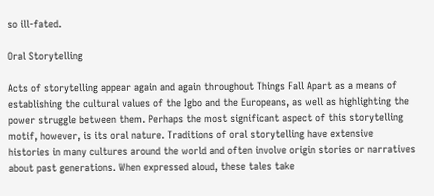so ill-fated.

Oral Storytelling

Acts of storytelling appear again and again throughout Things Fall Apart as a means of establishing the cultural values of the Igbo and the Europeans, as well as highlighting the power struggle between them. Perhaps the most significant aspect of this storytelling motif, however, is its oral nature. Traditions of oral storytelling have extensive histories in many cultures around the world and often involve origin stories or narratives about past generations. When expressed aloud, these tales take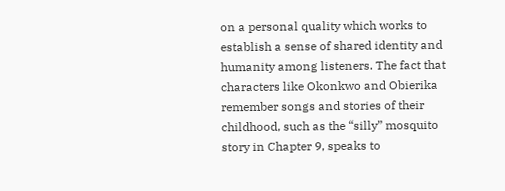on a personal quality which works to establish a sense of shared identity and humanity among listeners. The fact that characters like Okonkwo and Obierika remember songs and stories of their childhood, such as the “silly” mosquito story in Chapter 9, speaks to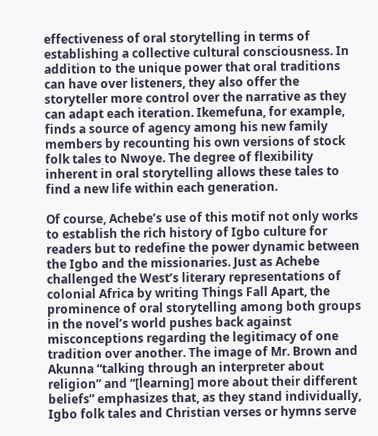effectiveness of oral storytelling in terms of establishing a collective cultural consciousness. In addition to the unique power that oral traditions can have over listeners, they also offer the storyteller more control over the narrative as they can adapt each iteration. Ikemefuna, for example, finds a source of agency among his new family members by recounting his own versions of stock folk tales to Nwoye. The degree of flexibility inherent in oral storytelling allows these tales to find a new life within each generation.

Of course, Achebe’s use of this motif not only works to establish the rich history of Igbo culture for readers but to redefine the power dynamic between the Igbo and the missionaries. Just as Achebe challenged the West’s literary representations of colonial Africa by writing Things Fall Apart, the prominence of oral storytelling among both groups in the novel’s world pushes back against misconceptions regarding the legitimacy of one tradition over another. The image of Mr. Brown and Akunna “talking through an interpreter about religion” and “[learning] more about their different beliefs” emphasizes that, as they stand individually, Igbo folk tales and Christian verses or hymns serve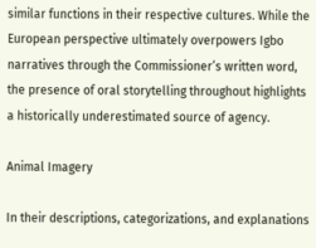similar functions in their respective cultures. While the European perspective ultimately overpowers Igbo narratives through the Commissioner’s written word, the presence of oral storytelling throughout highlights a historically underestimated source of agency.

Animal Imagery

In their descriptions, categorizations, and explanations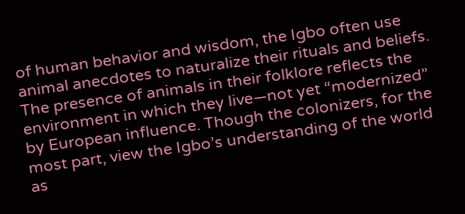of human behavior and wisdom, the Igbo often use animal anecdotes to naturalize their rituals and beliefs. The presence of animals in their folklore reflects the environment in which they live—not yet “modernized” by European influence. Though the colonizers, for the most part, view the Igbo’s understanding of the world as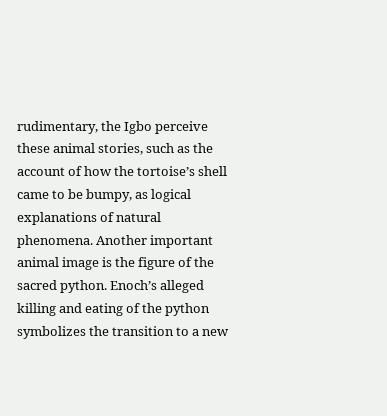rudimentary, the Igbo perceive these animal stories, such as the account of how the tortoise’s shell came to be bumpy, as logical explanations of natural phenomena. Another important animal image is the figure of the sacred python. Enoch’s alleged killing and eating of the python symbolizes the transition to a new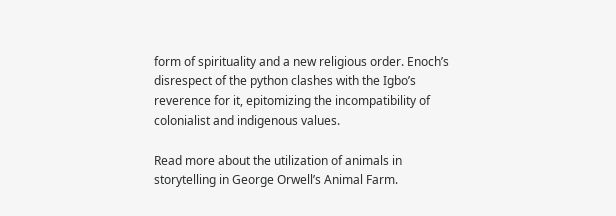form of spirituality and a new religious order. Enoch’s disrespect of the python clashes with the Igbo’s reverence for it, epitomizing the incompatibility of colonialist and indigenous values.

Read more about the utilization of animals in storytelling in George Orwell’s Animal Farm.